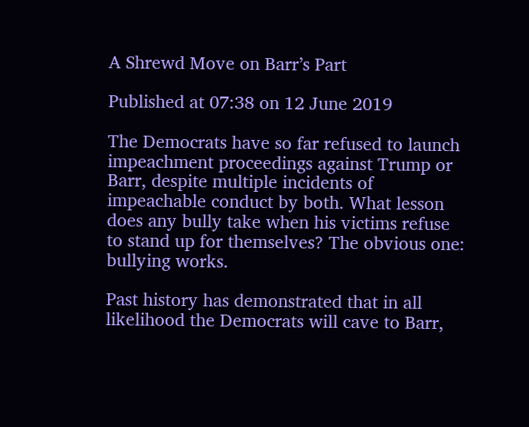A Shrewd Move on Barr’s Part

Published at 07:38 on 12 June 2019

The Democrats have so far refused to launch impeachment proceedings against Trump or Barr, despite multiple incidents of impeachable conduct by both. What lesson does any bully take when his victims refuse to stand up for themselves? The obvious one: bullying works.

Past history has demonstrated that in all likelihood the Democrats will cave to Barr,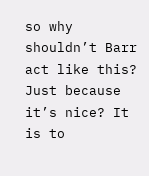so why shouldn’t Barr act like this? Just because it’s nice? It is to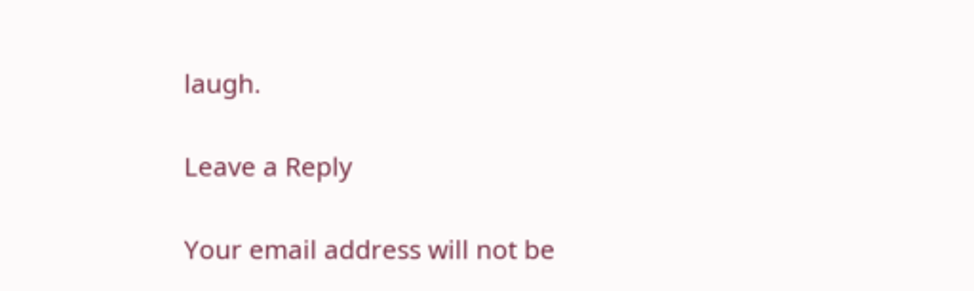laugh.

Leave a Reply

Your email address will not be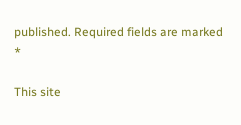published. Required fields are marked *

This site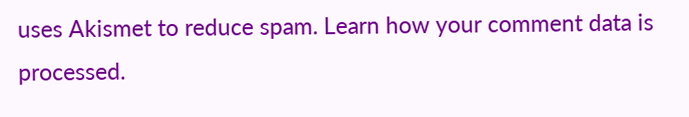uses Akismet to reduce spam. Learn how your comment data is processed.